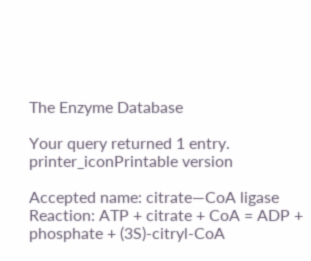The Enzyme Database

Your query returned 1 entry.    printer_iconPrintable version

Accepted name: citrate—CoA ligase
Reaction: ATP + citrate + CoA = ADP + phosphate + (3S)-citryl-CoA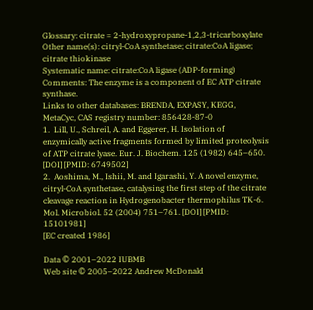Glossary: citrate = 2-hydroxypropane-1,2,3-tricarboxylate
Other name(s): citryl-CoA synthetase; citrate:CoA ligase; citrate thiokinase
Systematic name: citrate:CoA ligase (ADP-forming)
Comments: The enzyme is a component of EC ATP citrate synthase.
Links to other databases: BRENDA, EXPASY, KEGG, MetaCyc, CAS registry number: 856428-87-0
1.  Lill, U., Schreil, A. and Eggerer, H. Isolation of enzymically active fragments formed by limited proteolysis of ATP citrate lyase. Eur. J. Biochem. 125 (1982) 645–650. [DOI] [PMID: 6749502]
2.  Aoshima, M., Ishii, M. and Igarashi, Y. A novel enzyme, citryl-CoA synthetase, catalysing the first step of the citrate cleavage reaction in Hydrogenobacter thermophilus TK-6. Mol. Microbiol. 52 (2004) 751–761. [DOI] [PMID: 15101981]
[EC created 1986]

Data © 2001–2022 IUBMB
Web site © 2005–2022 Andrew McDonald